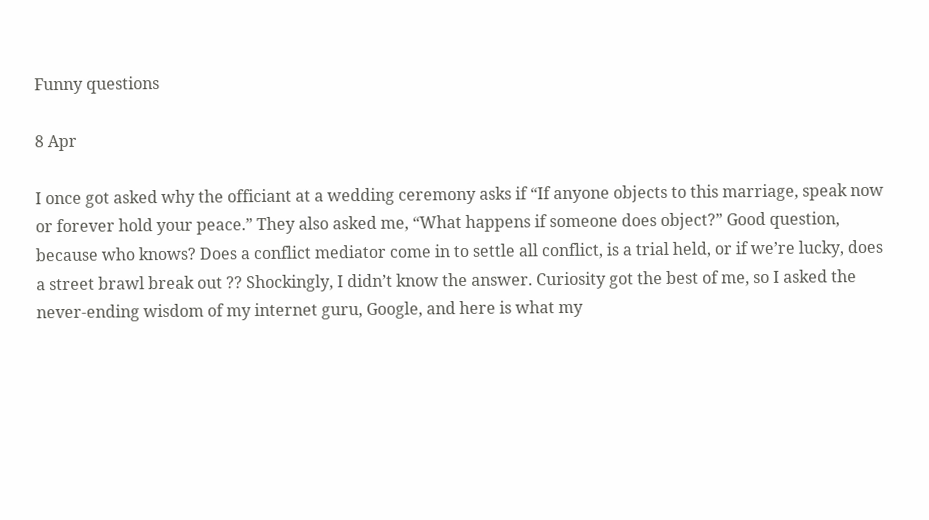Funny questions

8 Apr

I once got asked why the officiant at a wedding ceremony asks if “If anyone objects to this marriage, speak now or forever hold your peace.” They also asked me, “What happens if someone does object?” Good question, because who knows? Does a conflict mediator come in to settle all conflict, is a trial held, or if we’re lucky, does a street brawl break out ?? Shockingly, I didn’t know the answer. Curiosity got the best of me, so I asked the never-ending wisdom of my internet guru, Google, and here is what my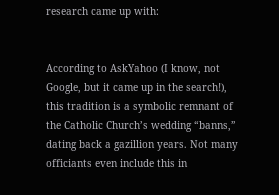research came up with:


According to AskYahoo (I know, not Google, but it came up in the search!), this tradition is a symbolic remnant of the Catholic Church’s wedding “banns,” dating back a gazillion years. Not many officiants even include this in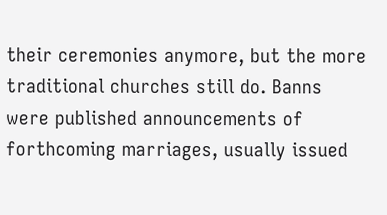their ceremonies anymore, but the more traditional churches still do. Banns were published announcements of forthcoming marriages, usually issued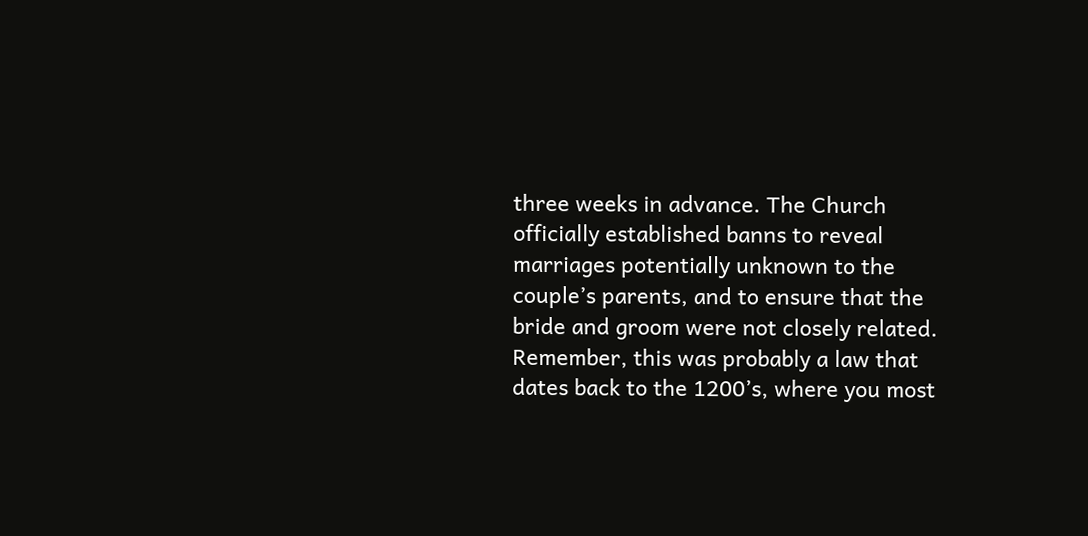three weeks in advance. The Church officially established banns to reveal marriages potentially unknown to the couple’s parents, and to ensure that the bride and groom were not closely related. Remember, this was probably a law that dates back to the 1200’s, where you most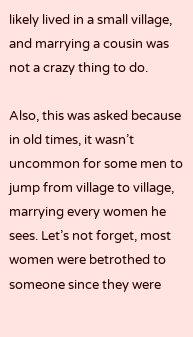likely lived in a small village, and marrying a cousin was not a crazy thing to do.

Also, this was asked because in old times, it wasn’t uncommon for some men to jump from village to village, marrying every women he sees. Let’s not forget, most women were betrothed to someone since they were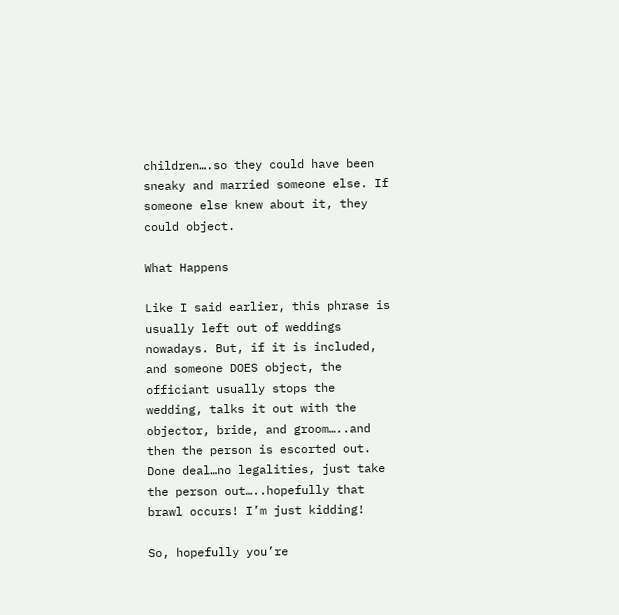children….so they could have been sneaky and married someone else. If someone else knew about it, they could object.

What Happens

Like I said earlier, this phrase is usually left out of weddings nowadays. But, if it is included, and someone DOES object, the officiant usually stops the wedding, talks it out with the objector, bride, and groom…..and then the person is escorted out. Done deal…no legalities, just take the person out…..hopefully that brawl occurs! I’m just kidding!

So, hopefully you’re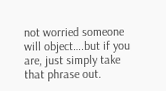not worried someone will object….but if you are, just simply take that phrase out.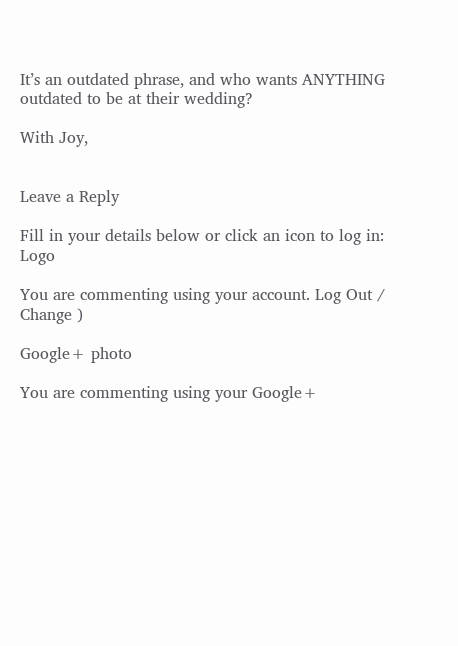It’s an outdated phrase, and who wants ANYTHING outdated to be at their wedding?

With Joy,


Leave a Reply

Fill in your details below or click an icon to log in: Logo

You are commenting using your account. Log Out /  Change )

Google+ photo

You are commenting using your Google+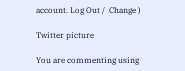account. Log Out /  Change )

Twitter picture

You are commenting using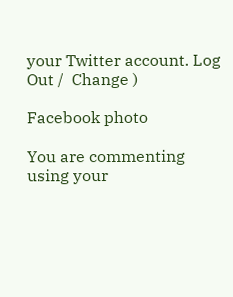your Twitter account. Log Out /  Change )

Facebook photo

You are commenting using your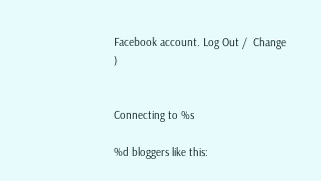Facebook account. Log Out /  Change )


Connecting to %s

%d bloggers like this: